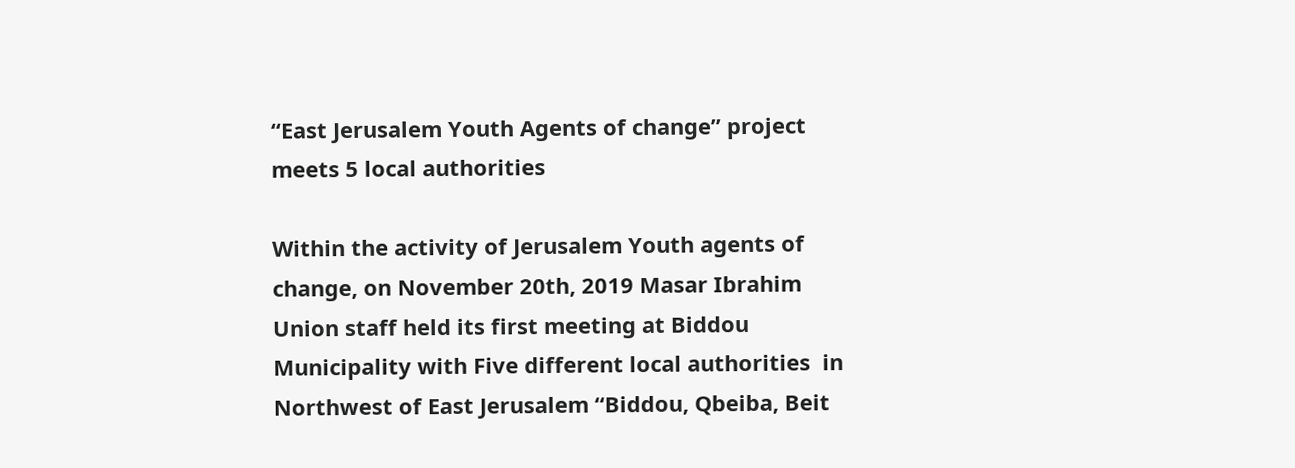“East Jerusalem Youth Agents of change” project meets 5 local authorities

Within the activity of Jerusalem Youth agents of change, on November 20th, 2019 Masar Ibrahim Union staff held its first meeting at Biddou Municipality with Five different local authorities  in Northwest of East Jerusalem “Biddou, Qbeiba, Beit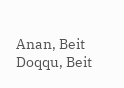Anan, Beit Doqqu, Beit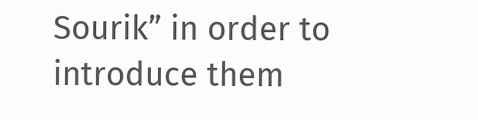Sourik” in order to introduce them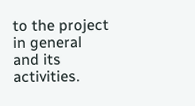to the project in general and its activities.